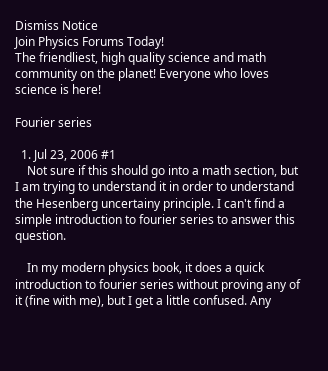Dismiss Notice
Join Physics Forums Today!
The friendliest, high quality science and math community on the planet! Everyone who loves science is here!

Fourier series

  1. Jul 23, 2006 #1
    Not sure if this should go into a math section, but I am trying to understand it in order to understand the Hesenberg uncertainy principle. I can't find a simple introduction to fourier series to answer this question.

    In my modern physics book, it does a quick introduction to fourier series without proving any of it (fine with me), but I get a little confused. Any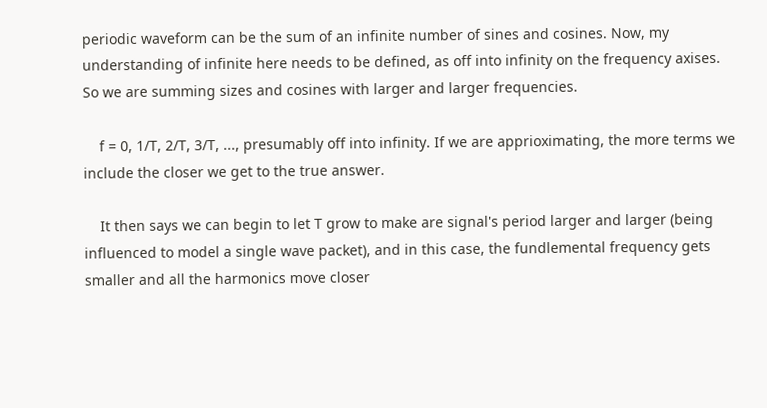periodic waveform can be the sum of an infinite number of sines and cosines. Now, my understanding of infinite here needs to be defined, as off into infinity on the frequency axises. So we are summing sizes and cosines with larger and larger frequencies.

    f = 0, 1/T, 2/T, 3/T, ..., presumably off into infinity. If we are apprioximating, the more terms we include the closer we get to the true answer.

    It then says we can begin to let T grow to make are signal's period larger and larger (being influenced to model a single wave packet), and in this case, the fundlemental frequency gets smaller and all the harmonics move closer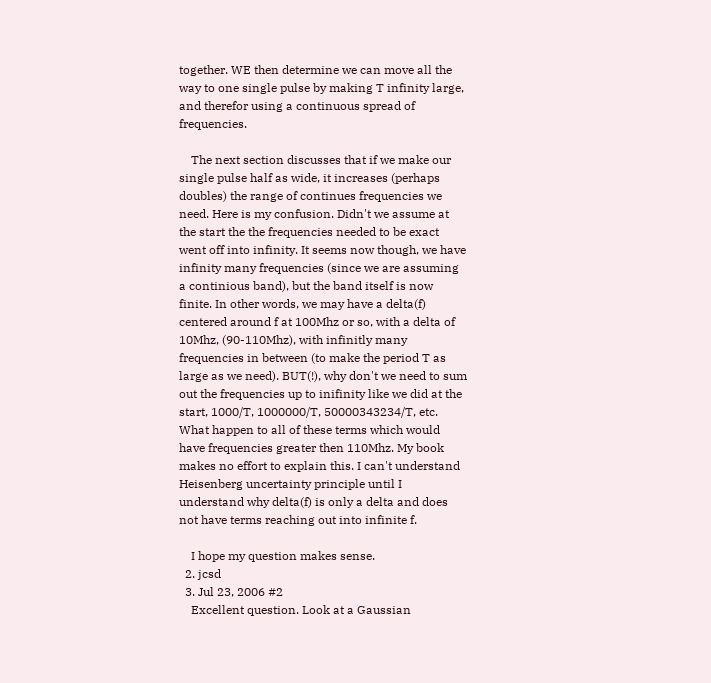together. WE then determine we can move all the way to one single pulse by making T infinity large, and therefor using a continuous spread of frequencies.

    The next section discusses that if we make our single pulse half as wide, it increases (perhaps doubles) the range of continues frequencies we need. Here is my confusion. Didn't we assume at the start the the frequencies needed to be exact went off into infinity. It seems now though, we have infinity many frequencies (since we are assuming a continious band), but the band itself is now finite. In other words, we may have a delta(f) centered around f at 100Mhz or so, with a delta of 10Mhz, (90-110Mhz), with infinitly many frequencies in between (to make the period T as large as we need). BUT(!), why don't we need to sum out the frequencies up to inifinity like we did at the start, 1000/T, 1000000/T, 50000343234/T, etc. What happen to all of these terms which would have frequencies greater then 110Mhz. My book makes no effort to explain this. I can't understand Heisenberg uncertainty principle until I understand why delta(f) is only a delta and does not have terms reaching out into infinite f.

    I hope my question makes sense.
  2. jcsd
  3. Jul 23, 2006 #2
    Excellent question. Look at a Gaussian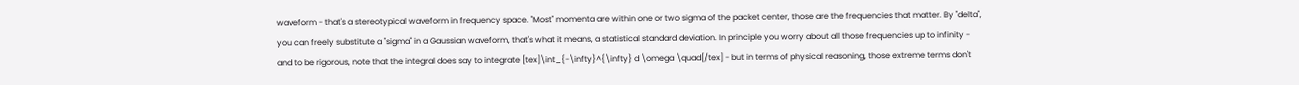waveform - that's a stereotypical waveform in frequency space. "Most" momenta are within one or two sigma of the packet center, those are the frequencies that matter. By "delta", you can freely substitute a "sigma" in a Gaussian waveform, that's what it means, a statistical standard deviation. In principle you worry about all those frequencies up to infinity - and to be rigorous, note that the integral does say to integrate [tex]\int_{-\infty}^{\infty} d \omega \quad[/tex] - but in terms of physical reasoning, those extreme terms don't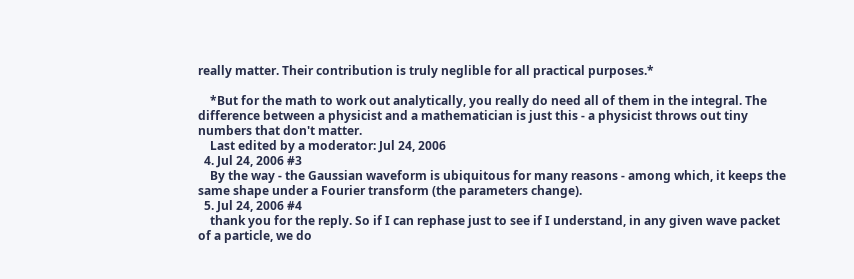really matter. Their contribution is truly neglible for all practical purposes.*

    *But for the math to work out analytically, you really do need all of them in the integral. The difference between a physicist and a mathematician is just this - a physicist throws out tiny numbers that don't matter.
    Last edited by a moderator: Jul 24, 2006
  4. Jul 24, 2006 #3
    By the way - the Gaussian waveform is ubiquitous for many reasons - among which, it keeps the same shape under a Fourier transform (the parameters change).
  5. Jul 24, 2006 #4
    thank you for the reply. So if I can rephase just to see if I understand, in any given wave packet of a particle, we do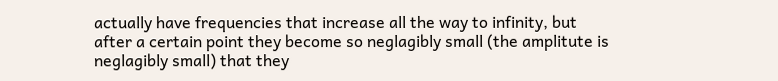actually have frequencies that increase all the way to infinity, but after a certain point they become so neglagibly small (the amplitute is neglagibly small) that they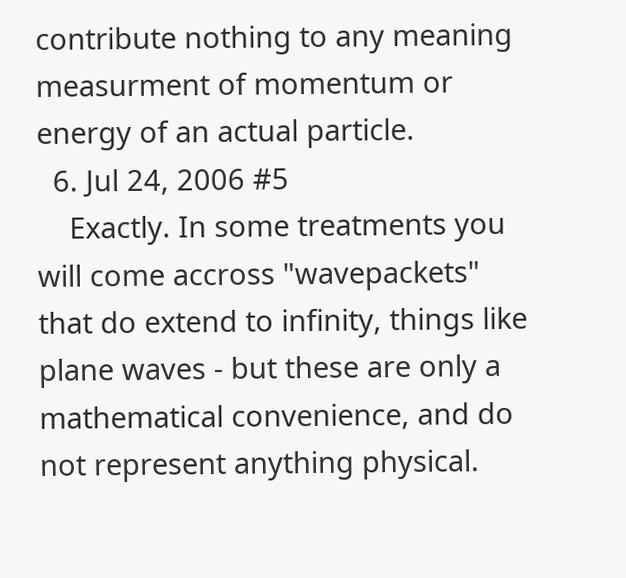contribute nothing to any meaning measurment of momentum or energy of an actual particle.
  6. Jul 24, 2006 #5
    Exactly. In some treatments you will come accross "wavepackets" that do extend to infinity, things like plane waves - but these are only a mathematical convenience, and do not represent anything physical.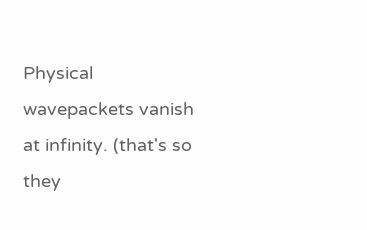Physical wavepackets vanish at infinity. (that's so they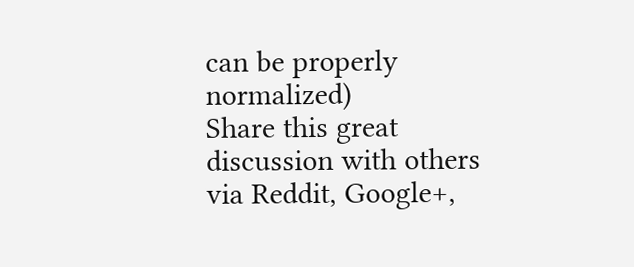can be properly normalized)
Share this great discussion with others via Reddit, Google+,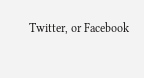Twitter, or Facebook